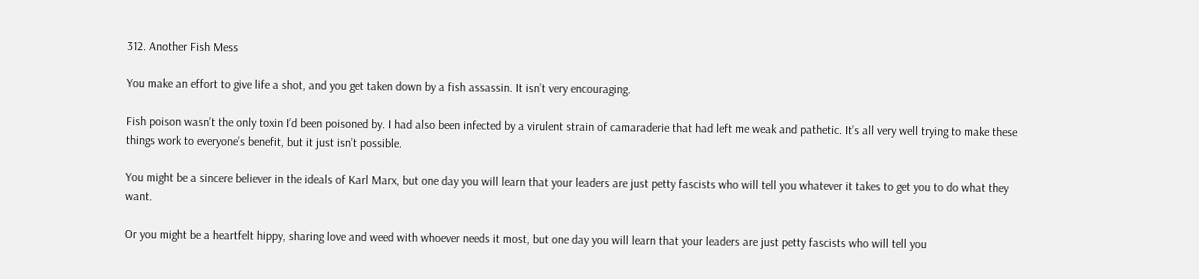312. Another Fish Mess

You make an effort to give life a shot, and you get taken down by a fish assassin. It isn’t very encouraging.

Fish poison wasn’t the only toxin I’d been poisoned by. I had also been infected by a virulent strain of camaraderie that had left me weak and pathetic. It’s all very well trying to make these things work to everyone’s benefit, but it just isn’t possible.

You might be a sincere believer in the ideals of Karl Marx, but one day you will learn that your leaders are just petty fascists who will tell you whatever it takes to get you to do what they want.

Or you might be a heartfelt hippy, sharing love and weed with whoever needs it most, but one day you will learn that your leaders are just petty fascists who will tell you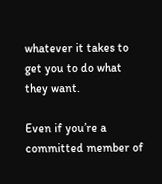whatever it takes to get you to do what they want.

Even if you’re a committed member of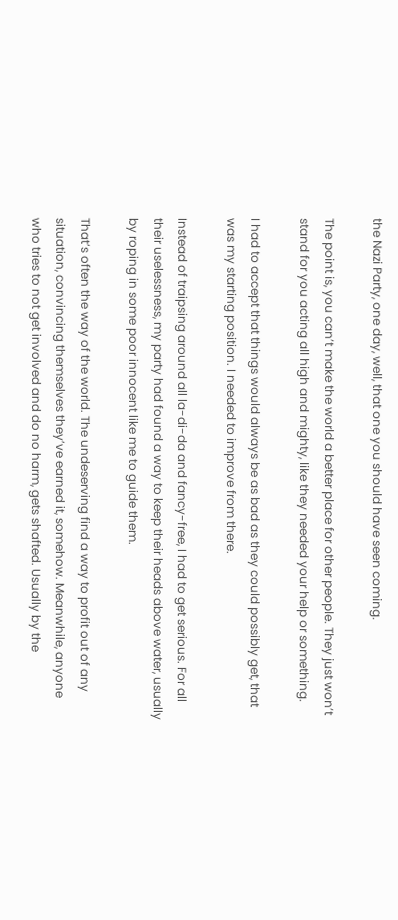the Nazi Party, one day, well, that one you should have seen coming.

The point is, you can’t make the world a better place for other people. They just won’t stand for you acting all high and mighty, like they needed your help or something.

I had to accept that things would always be as bad as they could possibly get, that was my starting position. I needed to improve from there.

Instead of traipsing around all la-di-da and fancy-free, I had to get serious. For all their uselessness, my party had found a way to keep their heads above water, usually by roping in some poor innocent like me to guide them.

That’s often the way of the world. The undeserving find a way to profit out of any situation, convincing themselves they’ve earned it, somehow. Meanwhile, anyone who tries to not get involved and do no harm, gets shafted. Usually by the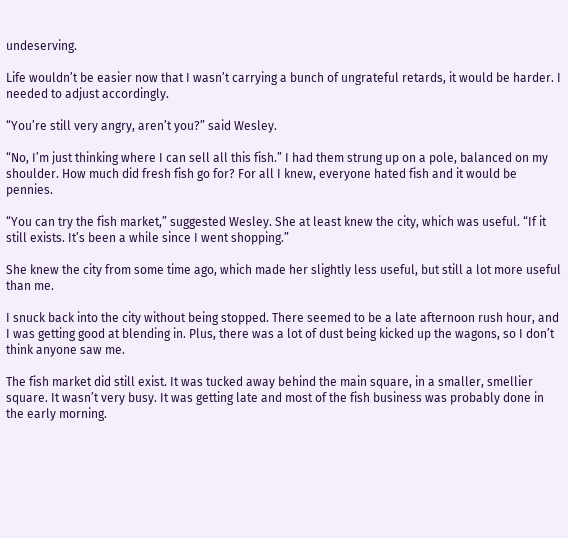undeserving.

Life wouldn’t be easier now that I wasn’t carrying a bunch of ungrateful retards, it would be harder. I needed to adjust accordingly.

“You’re still very angry, aren’t you?” said Wesley.

“No, I’m just thinking where I can sell all this fish.” I had them strung up on a pole, balanced on my shoulder. How much did fresh fish go for? For all I knew, everyone hated fish and it would be pennies.

“You can try the fish market,” suggested Wesley. She at least knew the city, which was useful. “If it still exists. It’s been a while since I went shopping.”

She knew the city from some time ago, which made her slightly less useful, but still a lot more useful than me.

I snuck back into the city without being stopped. There seemed to be a late afternoon rush hour, and I was getting good at blending in. Plus, there was a lot of dust being kicked up the wagons, so I don’t think anyone saw me.

The fish market did still exist. It was tucked away behind the main square, in a smaller, smellier square. It wasn’t very busy. It was getting late and most of the fish business was probably done in the early morning.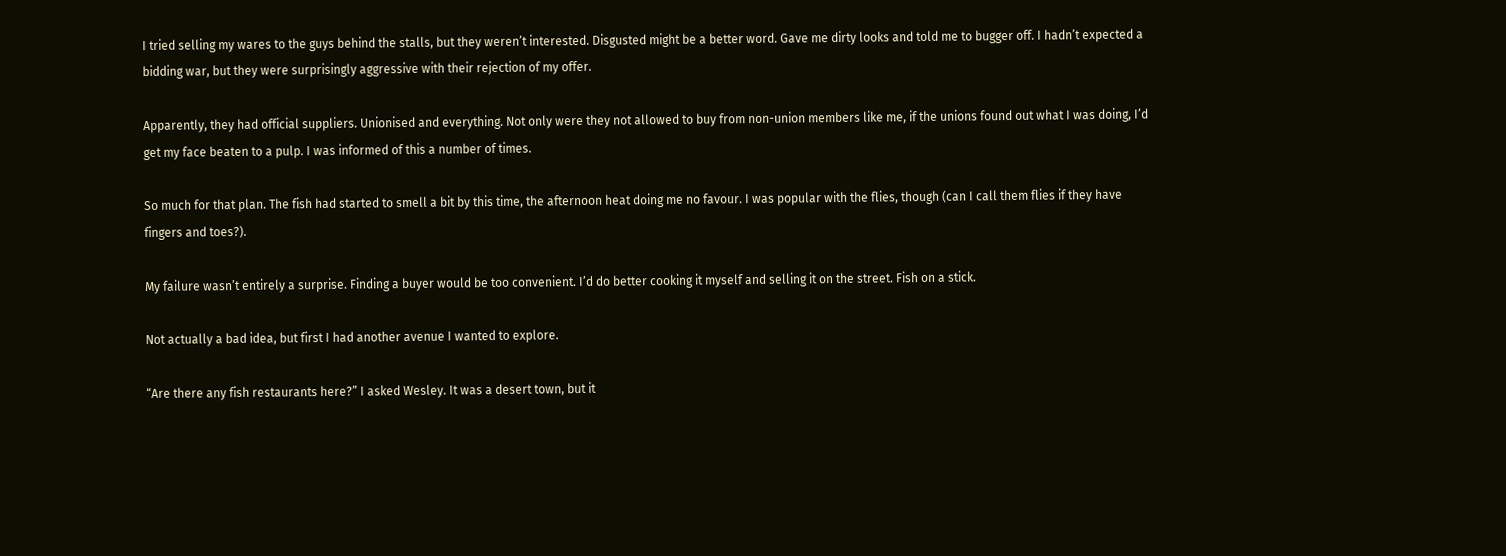I tried selling my wares to the guys behind the stalls, but they weren’t interested. Disgusted might be a better word. Gave me dirty looks and told me to bugger off. I hadn’t expected a bidding war, but they were surprisingly aggressive with their rejection of my offer.

Apparently, they had official suppliers. Unionised and everything. Not only were they not allowed to buy from non-union members like me, if the unions found out what I was doing, I’d get my face beaten to a pulp. I was informed of this a number of times.

So much for that plan. The fish had started to smell a bit by this time, the afternoon heat doing me no favour. I was popular with the flies, though (can I call them flies if they have fingers and toes?).

My failure wasn’t entirely a surprise. Finding a buyer would be too convenient. I’d do better cooking it myself and selling it on the street. Fish on a stick.

Not actually a bad idea, but first I had another avenue I wanted to explore.

“Are there any fish restaurants here?” I asked Wesley. It was a desert town, but it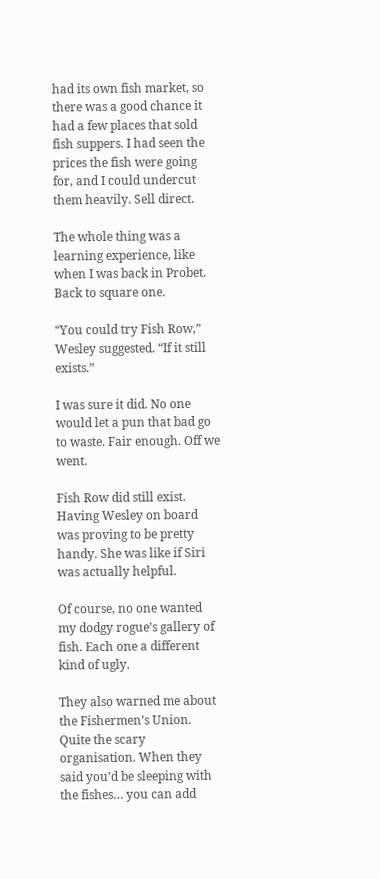had its own fish market, so there was a good chance it had a few places that sold fish suppers. I had seen the prices the fish were going for, and I could undercut them heavily. Sell direct.

The whole thing was a learning experience, like when I was back in Probet. Back to square one.

“You could try Fish Row,” Wesley suggested. “If it still exists.”

I was sure it did. No one would let a pun that bad go to waste. Fair enough. Off we went.

Fish Row did still exist. Having Wesley on board was proving to be pretty handy. She was like if Siri was actually helpful.

Of course, no one wanted my dodgy rogue’s gallery of fish. Each one a different kind of ugly.

They also warned me about the Fishermen’s Union. Quite the scary organisation. When they said you’d be sleeping with the fishes… you can add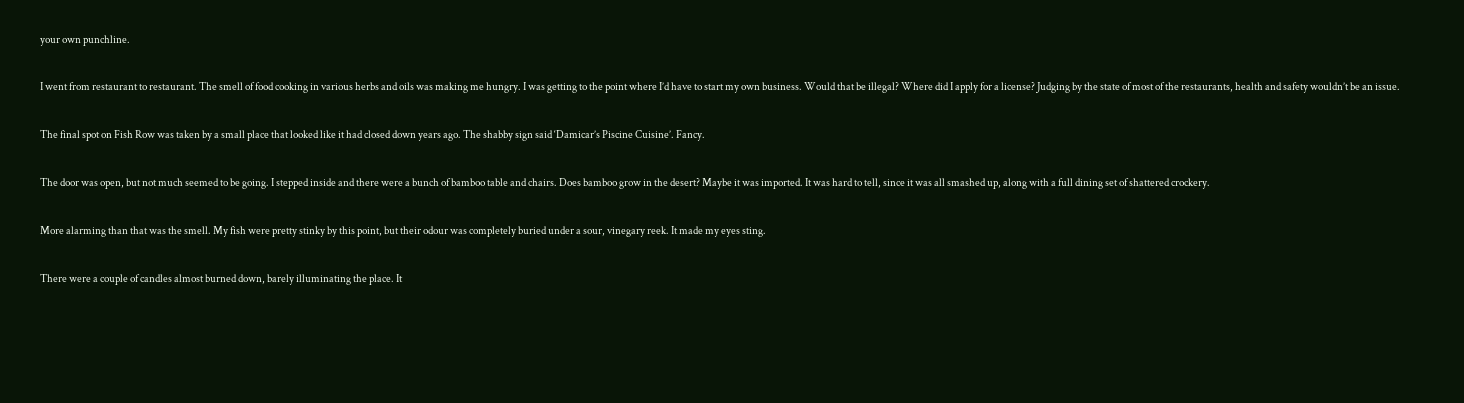your own punchline.

I went from restaurant to restaurant. The smell of food cooking in various herbs and oils was making me hungry. I was getting to the point where I’d have to start my own business. Would that be illegal? Where did I apply for a license? Judging by the state of most of the restaurants, health and safety wouldn’t be an issue.

The final spot on Fish Row was taken by a small place that looked like it had closed down years ago. The shabby sign said ‘Damicar’s Piscine Cuisine’. Fancy.

The door was open, but not much seemed to be going. I stepped inside and there were a bunch of bamboo table and chairs. Does bamboo grow in the desert? Maybe it was imported. It was hard to tell, since it was all smashed up, along with a full dining set of shattered crockery.

More alarming than that was the smell. My fish were pretty stinky by this point, but their odour was completely buried under a sour, vinegary reek. It made my eyes sting.

There were a couple of candles almost burned down, barely illuminating the place. It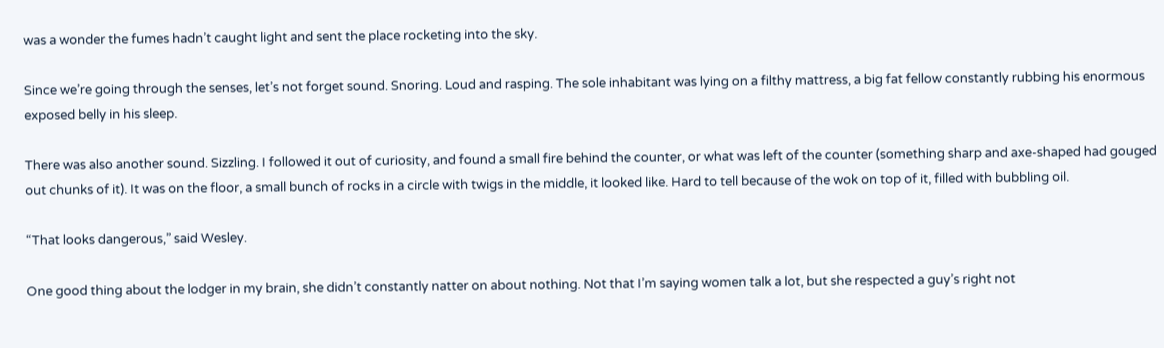was a wonder the fumes hadn’t caught light and sent the place rocketing into the sky.

Since we’re going through the senses, let’s not forget sound. Snoring. Loud and rasping. The sole inhabitant was lying on a filthy mattress, a big fat fellow constantly rubbing his enormous exposed belly in his sleep.

There was also another sound. Sizzling. I followed it out of curiosity, and found a small fire behind the counter, or what was left of the counter (something sharp and axe-shaped had gouged out chunks of it). It was on the floor, a small bunch of rocks in a circle with twigs in the middle, it looked like. Hard to tell because of the wok on top of it, filled with bubbling oil.

“That looks dangerous,” said Wesley.

One good thing about the lodger in my brain, she didn’t constantly natter on about nothing. Not that I’m saying women talk a lot, but she respected a guy’s right not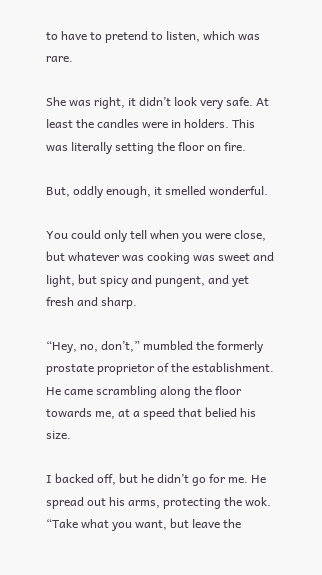to have to pretend to listen, which was rare.

She was right, it didn’t look very safe. At least the candles were in holders. This was literally setting the floor on fire.

But, oddly enough, it smelled wonderful.

You could only tell when you were close, but whatever was cooking was sweet and light, but spicy and pungent, and yet fresh and sharp.

“Hey, no, don’t,” mumbled the formerly prostate proprietor of the establishment. He came scrambling along the floor towards me, at a speed that belied his size.

I backed off, but he didn’t go for me. He spread out his arms, protecting the wok. “Take what you want, but leave the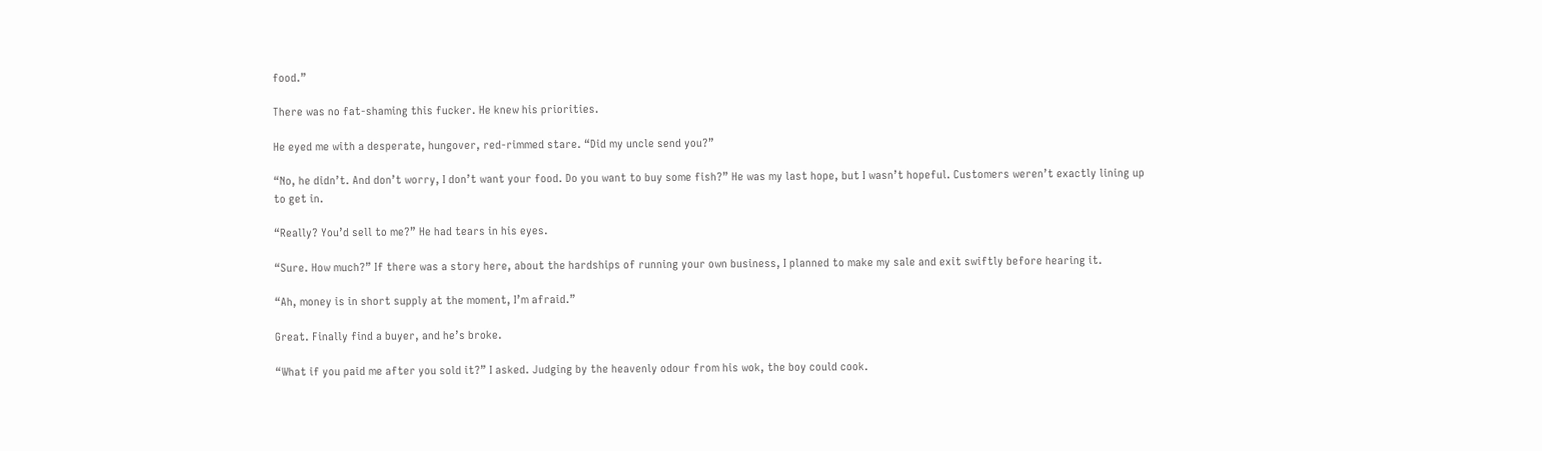food.”

There was no fat-shaming this fucker. He knew his priorities.

He eyed me with a desperate, hungover, red-rimmed stare. “Did my uncle send you?”

“No, he didn’t. And don’t worry, I don’t want your food. Do you want to buy some fish?” He was my last hope, but I wasn’t hopeful. Customers weren’t exactly lining up to get in.

“Really? You’d sell to me?” He had tears in his eyes.

“Sure. How much?” If there was a story here, about the hardships of running your own business, I planned to make my sale and exit swiftly before hearing it.

“Ah, money is in short supply at the moment, I’m afraid.”

Great. Finally find a buyer, and he’s broke.

“What if you paid me after you sold it?” I asked. Judging by the heavenly odour from his wok, the boy could cook.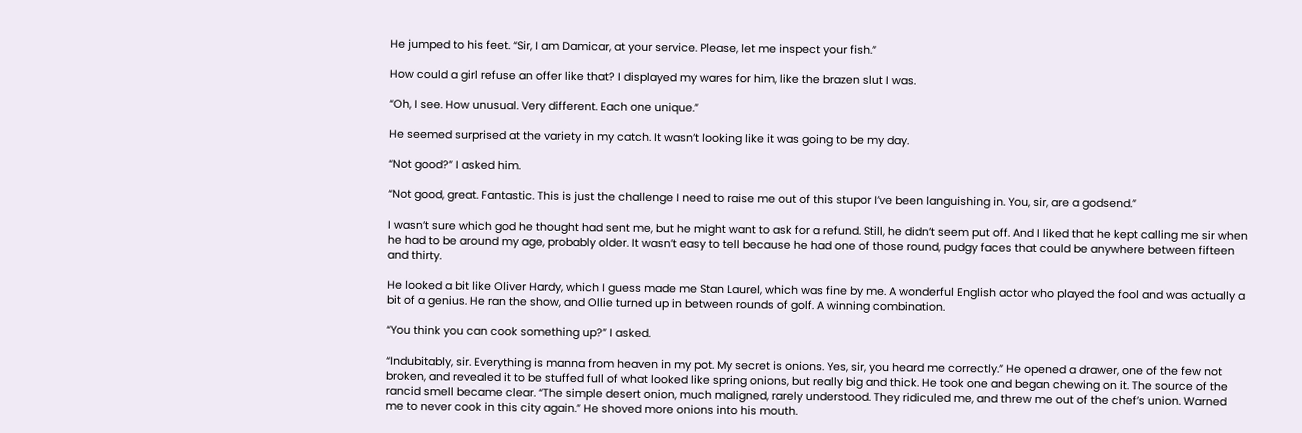He jumped to his feet. “Sir, I am Damicar, at your service. Please, let me inspect your fish.”

How could a girl refuse an offer like that? I displayed my wares for him, like the brazen slut I was.

“Oh, I see. How unusual. Very different. Each one unique.”

He seemed surprised at the variety in my catch. It wasn’t looking like it was going to be my day.

“Not good?” I asked him.

“Not good, great. Fantastic. This is just the challenge I need to raise me out of this stupor I’ve been languishing in. You, sir, are a godsend.”

I wasn’t sure which god he thought had sent me, but he might want to ask for a refund. Still, he didn’t seem put off. And I liked that he kept calling me sir when he had to be around my age, probably older. It wasn’t easy to tell because he had one of those round, pudgy faces that could be anywhere between fifteen and thirty.

He looked a bit like Oliver Hardy, which I guess made me Stan Laurel, which was fine by me. A wonderful English actor who played the fool and was actually a bit of a genius. He ran the show, and Ollie turned up in between rounds of golf. A winning combination.

“You think you can cook something up?” I asked.

“Indubitably, sir. Everything is manna from heaven in my pot. My secret is onions. Yes, sir, you heard me correctly.” He opened a drawer, one of the few not broken, and revealed it to be stuffed full of what looked like spring onions, but really big and thick. He took one and began chewing on it. The source of the rancid smell became clear. “The simple desert onion, much maligned, rarely understood. They ridiculed me, and threw me out of the chef’s union. Warned me to never cook in this city again.” He shoved more onions into his mouth.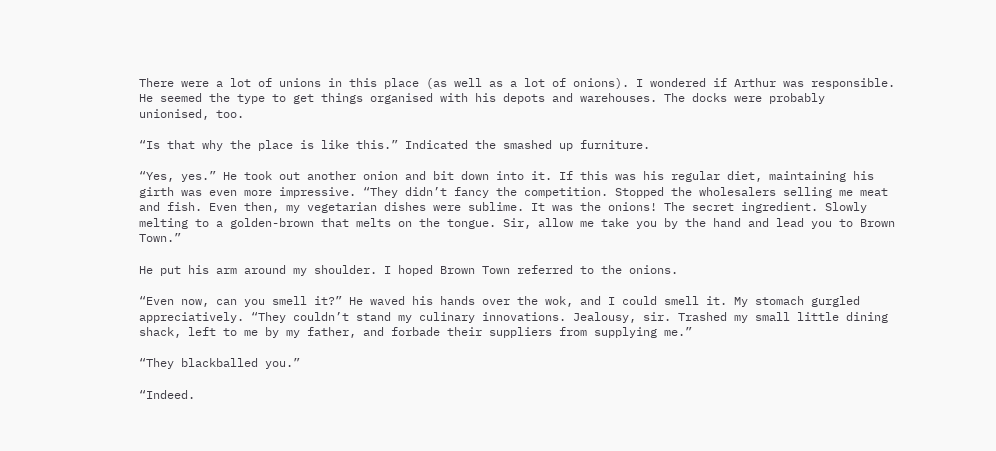There were a lot of unions in this place (as well as a lot of onions). I wondered if Arthur was responsible. He seemed the type to get things organised with his depots and warehouses. The docks were probably unionised, too.

“Is that why the place is like this.” Indicated the smashed up furniture.

“Yes, yes.” He took out another onion and bit down into it. If this was his regular diet, maintaining his girth was even more impressive. “They didn’t fancy the competition. Stopped the wholesalers selling me meat and fish. Even then, my vegetarian dishes were sublime. It was the onions! The secret ingredient. Slowly melting to a golden-brown that melts on the tongue. Sir, allow me take you by the hand and lead you to Brown Town.”

He put his arm around my shoulder. I hoped Brown Town referred to the onions.

“Even now, can you smell it?” He waved his hands over the wok, and I could smell it. My stomach gurgled appreciatively. “They couldn’t stand my culinary innovations. Jealousy, sir. Trashed my small little dining shack, left to me by my father, and forbade their suppliers from supplying me.”

“They blackballed you.”

“Indeed.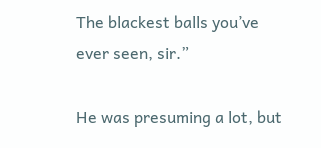The blackest balls you’ve ever seen, sir.”

He was presuming a lot, but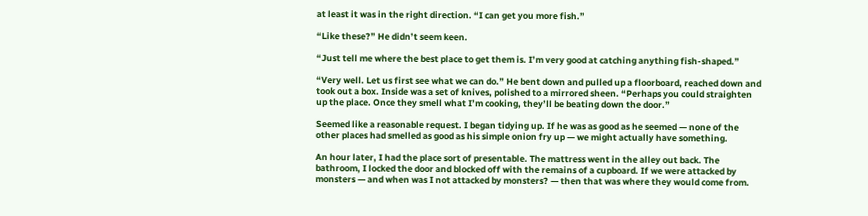at least it was in the right direction. “I can get you more fish.”

“Like these?” He didn’t seem keen.

“Just tell me where the best place to get them is. I’m very good at catching anything fish-shaped.”

“Very well. Let us first see what we can do.” He bent down and pulled up a floorboard, reached down and took out a box. Inside was a set of knives, polished to a mirrored sheen. “Perhaps you could straighten up the place. Once they smell what I’m cooking, they’ll be beating down the door.”

Seemed like a reasonable request. I began tidying up. If he was as good as he seemed — none of the other places had smelled as good as his simple onion fry up — we might actually have something.

An hour later, I had the place sort of presentable. The mattress went in the alley out back. The bathroom, I locked the door and blocked off with the remains of a cupboard. If we were attacked by monsters — and when was I not attacked by monsters? — then that was where they would come from.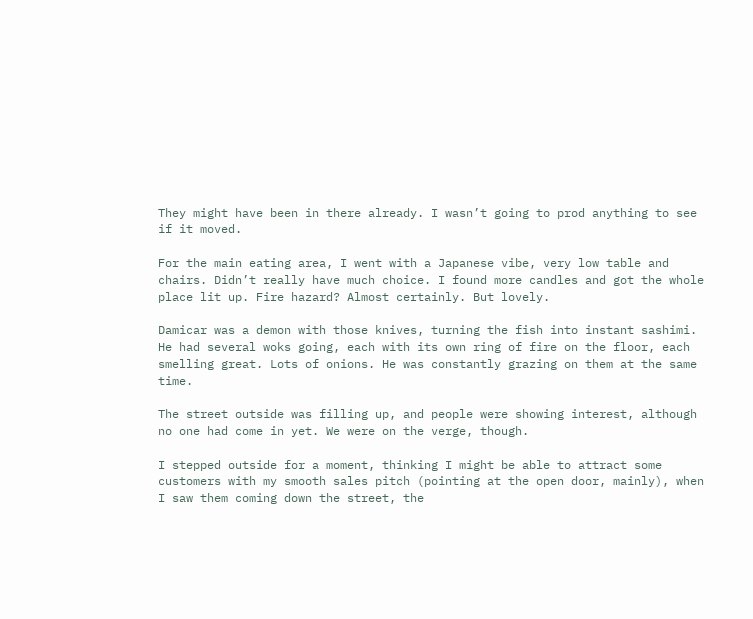They might have been in there already. I wasn’t going to prod anything to see if it moved.

For the main eating area, I went with a Japanese vibe, very low table and chairs. Didn’t really have much choice. I found more candles and got the whole place lit up. Fire hazard? Almost certainly. But lovely.

Damicar was a demon with those knives, turning the fish into instant sashimi. He had several woks going, each with its own ring of fire on the floor, each smelling great. Lots of onions. He was constantly grazing on them at the same time.

The street outside was filling up, and people were showing interest, although no one had come in yet. We were on the verge, though.

I stepped outside for a moment, thinking I might be able to attract some customers with my smooth sales pitch (pointing at the open door, mainly), when I saw them coming down the street, the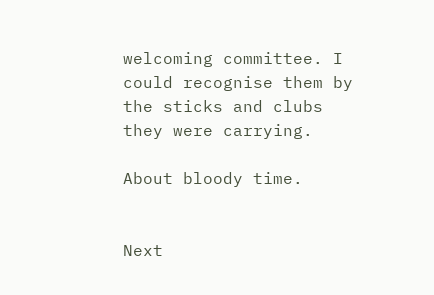welcoming committee. I could recognise them by the sticks and clubs they were carrying.

About bloody time.


Next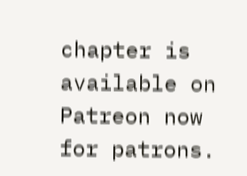chapter is available on Patreon now for patrons.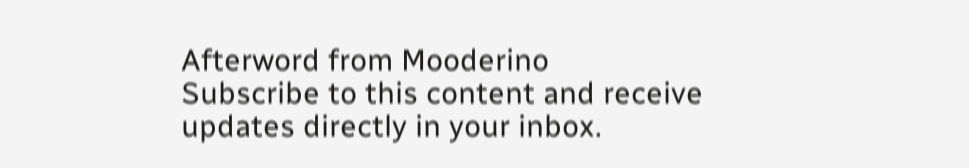Afterword from Mooderino
Subscribe to this content and receive updates directly in your inbox.